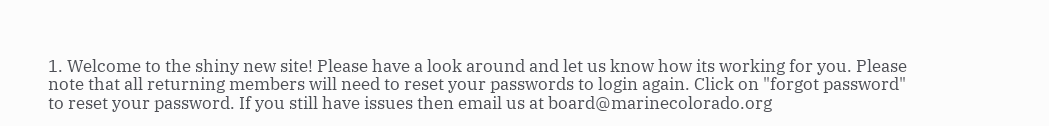1. Welcome to the shiny new site! Please have a look around and let us know how its working for you. Please note that all returning members will need to reset your passwords to login again. Click on "forgot password" to reset your password. If you still have issues then email us at board@marinecolorado.org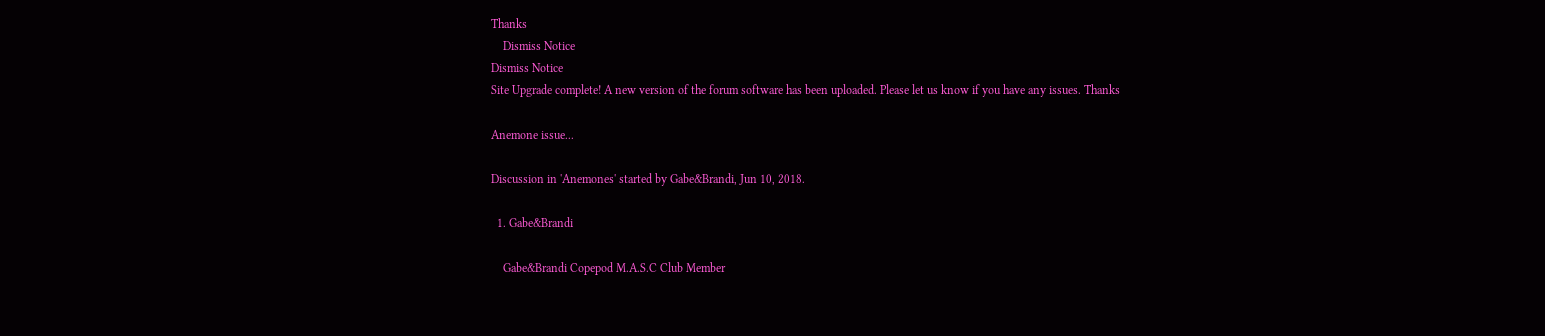Thanks
    Dismiss Notice
Dismiss Notice
Site Upgrade complete! A new version of the forum software has been uploaded. Please let us know if you have any issues. Thanks

Anemone issue...

Discussion in 'Anemones' started by Gabe&Brandi, Jun 10, 2018.

  1. Gabe&Brandi

    Gabe&Brandi Copepod M.A.S.C Club Member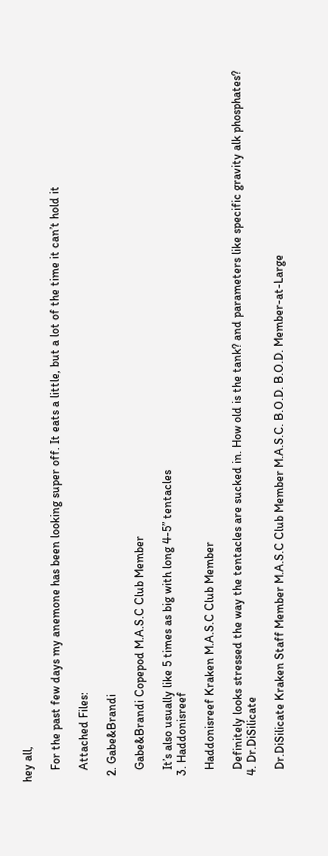hey all,

    For the past few days my anemone has been looking super off. It eats a little, but a lot of the time it can’t hold it

    Attached Files:

  2. Gabe&Brandi

    Gabe&Brandi Copepod M.A.S.C Club Member

    It’s also usually like 5 times as big with long 4-5” tentacles
  3. Haddonisreef

    Haddonisreef Kraken M.A.S.C Club Member

    Definitely looks stressed the way the tentacles are sucked in. How old is the tank? and parameters like specific gravity alk phosphates?
  4. Dr.DiSilicate

    Dr.DiSilicate Kraken Staff Member M.A.S.C Club Member M.A.S.C. B.O.D. B.O.D. Member-at-Large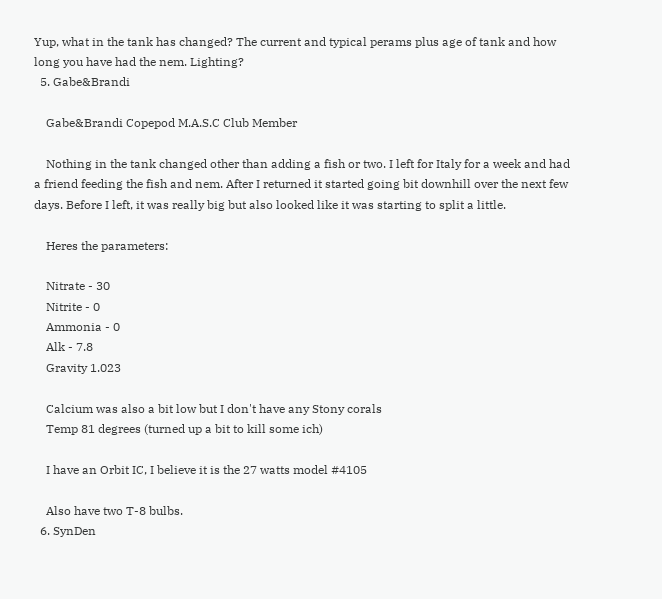Yup, what in the tank has changed? The current and typical perams plus age of tank and how long you have had the nem. Lighting?
  5. Gabe&Brandi

    Gabe&Brandi Copepod M.A.S.C Club Member

    Nothing in the tank changed other than adding a fish or two. I left for Italy for a week and had a friend feeding the fish and nem. After I returned it started going bit downhill over the next few days. Before I left, it was really big but also looked like it was starting to split a little.

    Heres the parameters:

    Nitrate - 30
    Nitrite - 0
    Ammonia - 0
    Alk - 7.8
    Gravity 1.023

    Calcium was also a bit low but I don't have any Stony corals
    Temp 81 degrees (turned up a bit to kill some ich)

    I have an Orbit IC, I believe it is the 27 watts model #4105

    Also have two T-8 bulbs.
  6. SynDen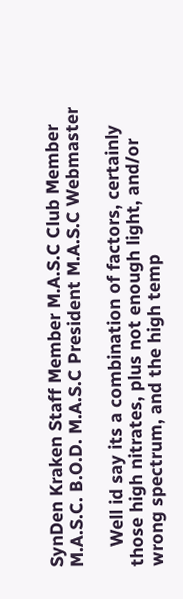SynDen Kraken Staff Member M.A.S.C Club Member M.A.S.C. B.O.D. M.A.S.C President M.A.S.C Webmaster

    Well id say its a combination of factors, certainly those high nitrates, plus not enough light, and/or wrong spectrum, and the high temp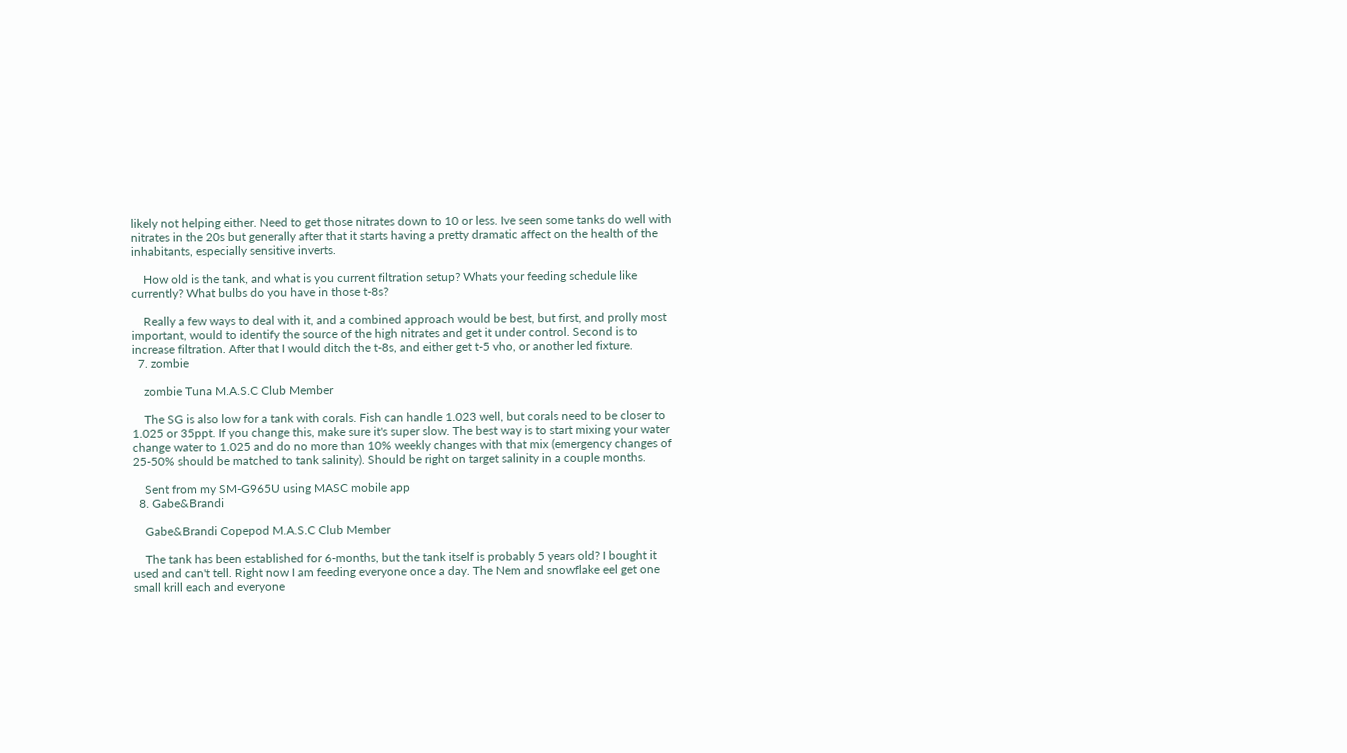likely not helping either. Need to get those nitrates down to 10 or less. Ive seen some tanks do well with nitrates in the 20s but generally after that it starts having a pretty dramatic affect on the health of the inhabitants, especially sensitive inverts.

    How old is the tank, and what is you current filtration setup? Whats your feeding schedule like currently? What bulbs do you have in those t-8s?

    Really a few ways to deal with it, and a combined approach would be best, but first, and prolly most important, would to identify the source of the high nitrates and get it under control. Second is to increase filtration. After that I would ditch the t-8s, and either get t-5 vho, or another led fixture.
  7. zombie

    zombie Tuna M.A.S.C Club Member

    The SG is also low for a tank with corals. Fish can handle 1.023 well, but corals need to be closer to 1.025 or 35ppt. If you change this, make sure it's super slow. The best way is to start mixing your water change water to 1.025 and do no more than 10% weekly changes with that mix (emergency changes of 25-50% should be matched to tank salinity). Should be right on target salinity in a couple months.

    Sent from my SM-G965U using MASC mobile app
  8. Gabe&Brandi

    Gabe&Brandi Copepod M.A.S.C Club Member

    The tank has been established for 6-months, but the tank itself is probably 5 years old? I bought it used and can't tell. Right now I am feeding everyone once a day. The Nem and snowflake eel get one small krill each and everyone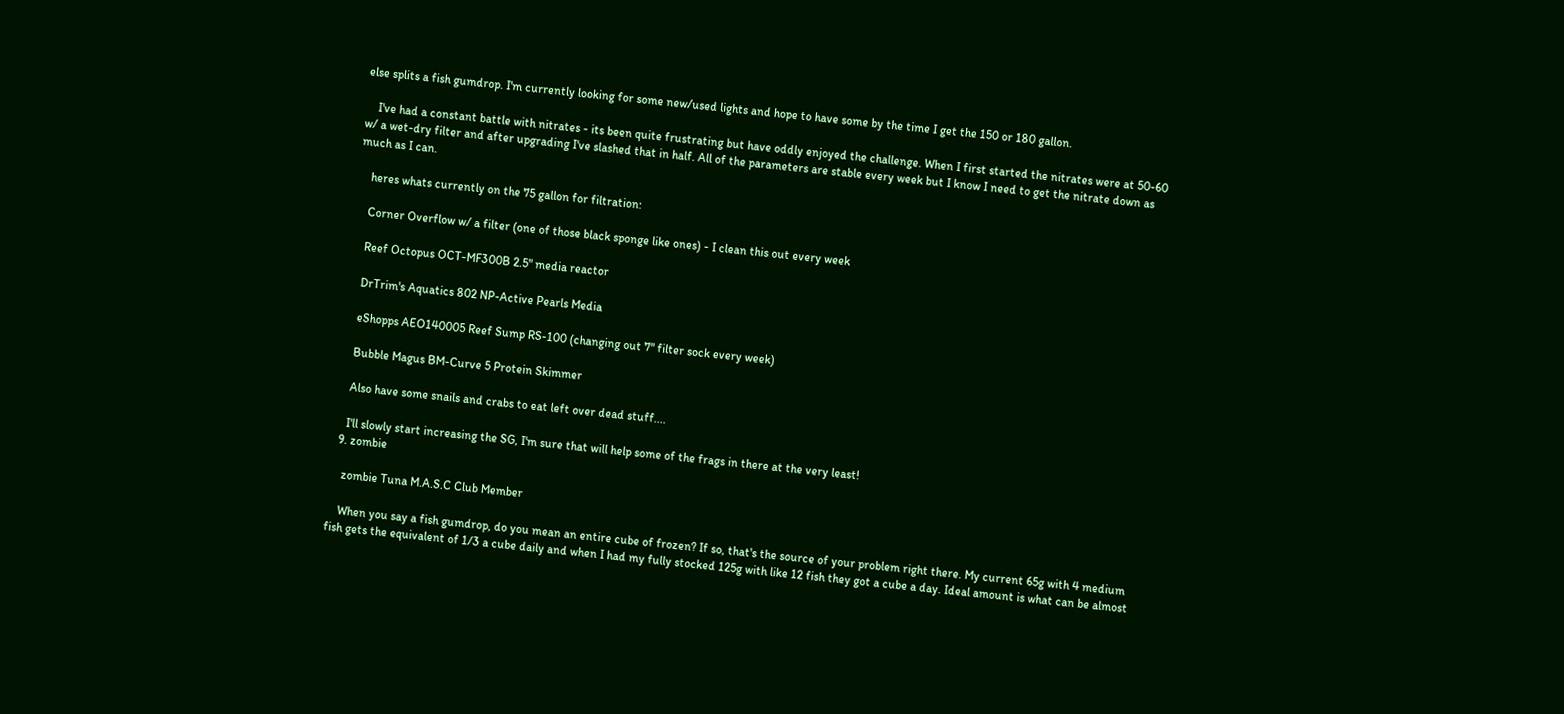else splits a fish gumdrop. I'm currently looking for some new/used lights and hope to have some by the time I get the 150 or 180 gallon.

    I've had a constant battle with nitrates - its been quite frustrating but have oddly enjoyed the challenge. When I first started the nitrates were at 50-60 w/ a wet-dry filter and after upgrading I've slashed that in half. All of the parameters are stable every week but I know I need to get the nitrate down as much as I can.

    heres whats currently on the 75 gallon for filtration:

    Corner Overflow w/ a filter (one of those black sponge like ones) - I clean this out every week

    Reef Octopus OCT-MF300B 2.5" media reactor

    DrTrim's Aquatics 802 NP-Active Pearls Media

    eShopps AEO140005 Reef Sump RS-100 (changing out 7" filter sock every week)

    Bubble Magus BM-Curve 5 Protein Skimmer

    Also have some snails and crabs to eat left over dead stuff....

    I'll slowly start increasing the SG, I'm sure that will help some of the frags in there at the very least!
  9. zombie

    zombie Tuna M.A.S.C Club Member

    When you say a fish gumdrop, do you mean an entire cube of frozen? If so, that's the source of your problem right there. My current 65g with 4 medium fish gets the equivalent of 1/3 a cube daily and when I had my fully stocked 125g with like 12 fish they got a cube a day. Ideal amount is what can be almost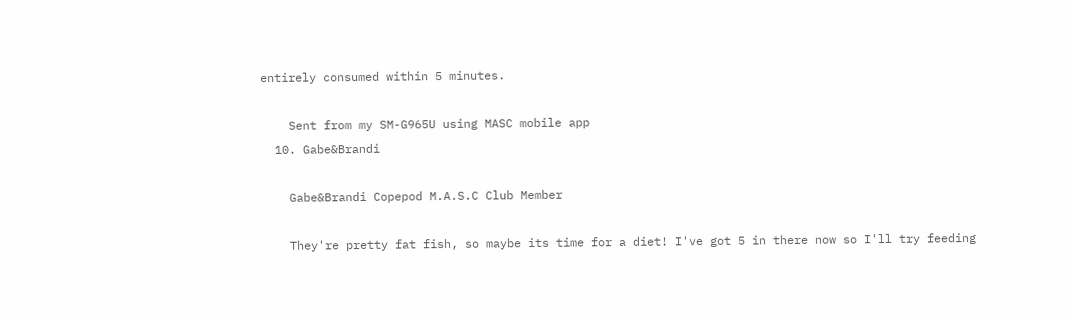entirely consumed within 5 minutes.

    Sent from my SM-G965U using MASC mobile app
  10. Gabe&Brandi

    Gabe&Brandi Copepod M.A.S.C Club Member

    They're pretty fat fish, so maybe its time for a diet! I've got 5 in there now so I'll try feeding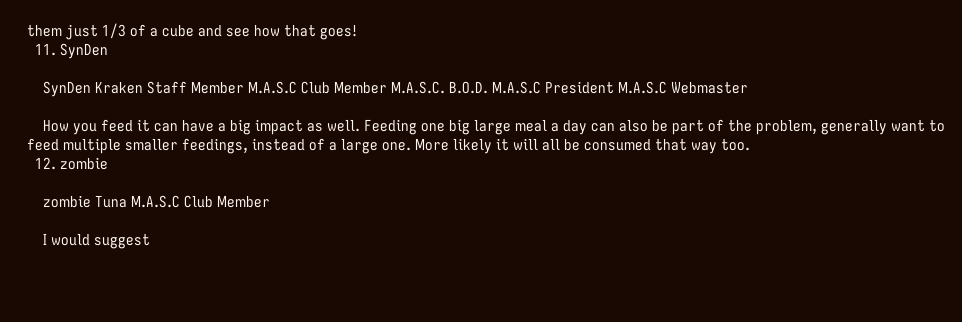them just 1/3 of a cube and see how that goes!
  11. SynDen

    SynDen Kraken Staff Member M.A.S.C Club Member M.A.S.C. B.O.D. M.A.S.C President M.A.S.C Webmaster

    How you feed it can have a big impact as well. Feeding one big large meal a day can also be part of the problem, generally want to feed multiple smaller feedings, instead of a large one. More likely it will all be consumed that way too.
  12. zombie

    zombie Tuna M.A.S.C Club Member

    I would suggest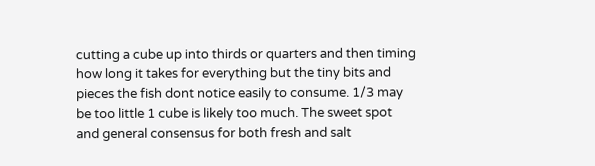cutting a cube up into thirds or quarters and then timing how long it takes for everything but the tiny bits and pieces the fish dont notice easily to consume. 1/3 may be too little 1 cube is likely too much. The sweet spot and general consensus for both fresh and salt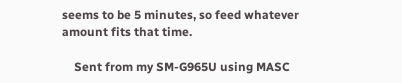seems to be 5 minutes, so feed whatever amount fits that time.

    Sent from my SM-G965U using MASC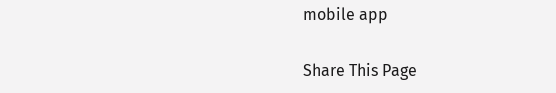mobile app

Share This Page